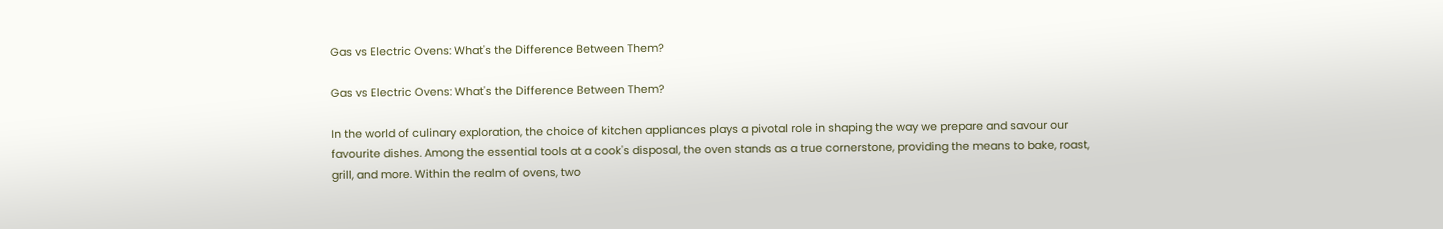Gas vs Electric Ovens: What's the Difference Between Them?

Gas vs Electric Ovens: What's the Difference Between Them?

In the world of culinary exploration, the choice of kitchen appliances plays a pivotal role in shaping the way we prepare and savour our favourite dishes. Among the essential tools at a cook's disposal, the oven stands as a true cornerstone, providing the means to bake, roast, grill, and more. Within the realm of ovens, two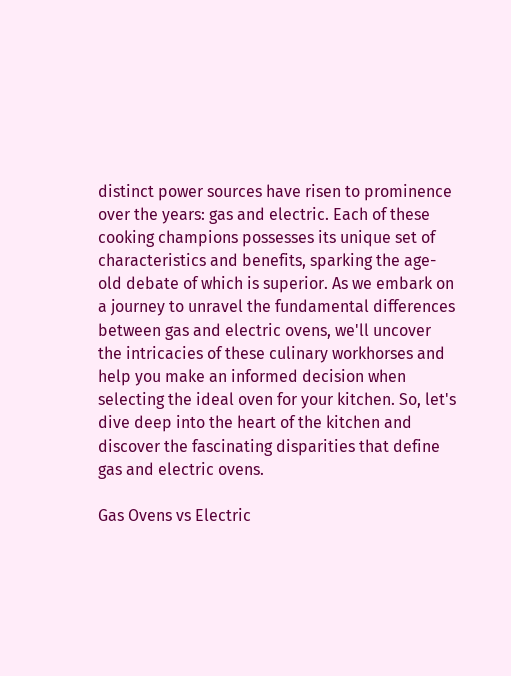distinct power sources have risen to prominence over the years: gas and electric. Each of these cooking champions possesses its unique set of characteristics and benefits, sparking the age-old debate of which is superior. As we embark on a journey to unravel the fundamental differences between gas and electric ovens, we'll uncover the intricacies of these culinary workhorses and help you make an informed decision when selecting the ideal oven for your kitchen. So, let's dive deep into the heart of the kitchen and discover the fascinating disparities that define gas and electric ovens.

Gas Ovens vs Electric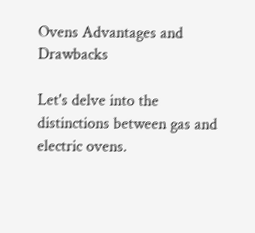Ovens Advantages and Drawbacks

Let's delve into the distinctions between gas and electric ovens.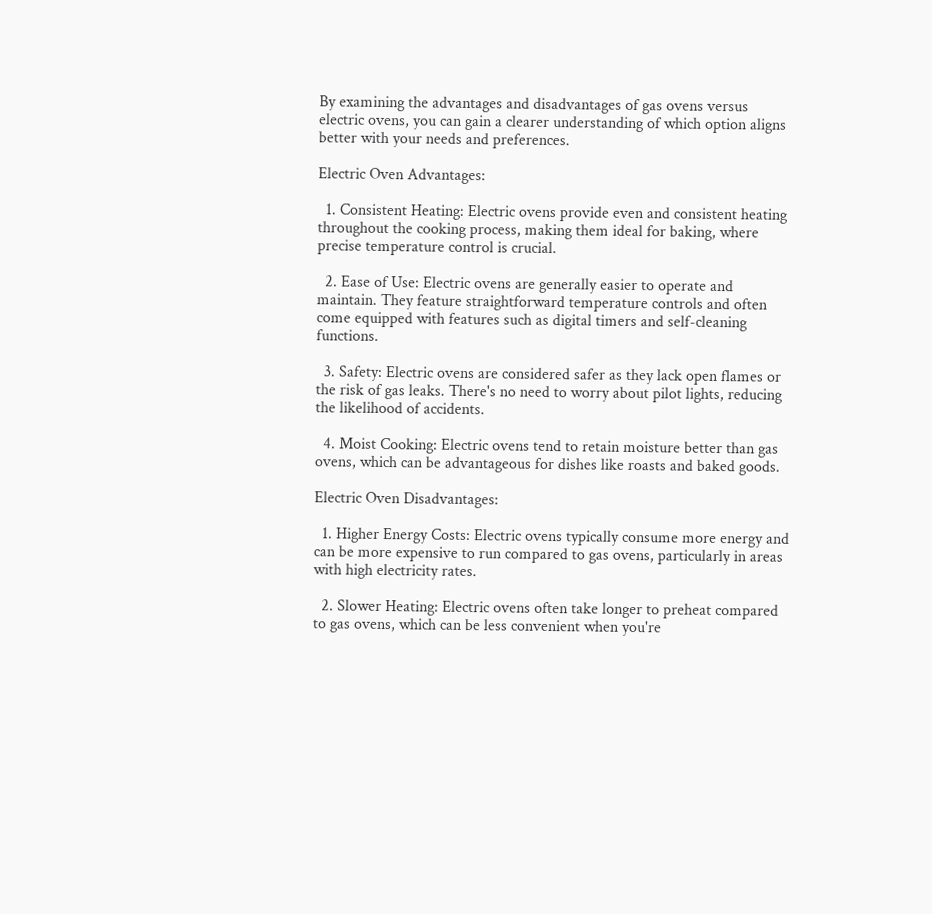By examining the advantages and disadvantages of gas ovens versus electric ovens, you can gain a clearer understanding of which option aligns better with your needs and preferences.

Electric Oven Advantages:

  1. Consistent Heating: Electric ovens provide even and consistent heating throughout the cooking process, making them ideal for baking, where precise temperature control is crucial.

  2. Ease of Use: Electric ovens are generally easier to operate and maintain. They feature straightforward temperature controls and often come equipped with features such as digital timers and self-cleaning functions.

  3. Safety: Electric ovens are considered safer as they lack open flames or the risk of gas leaks. There's no need to worry about pilot lights, reducing the likelihood of accidents.

  4. Moist Cooking: Electric ovens tend to retain moisture better than gas ovens, which can be advantageous for dishes like roasts and baked goods.

Electric Oven Disadvantages:

  1. Higher Energy Costs: Electric ovens typically consume more energy and can be more expensive to run compared to gas ovens, particularly in areas with high electricity rates.

  2. Slower Heating: Electric ovens often take longer to preheat compared to gas ovens, which can be less convenient when you're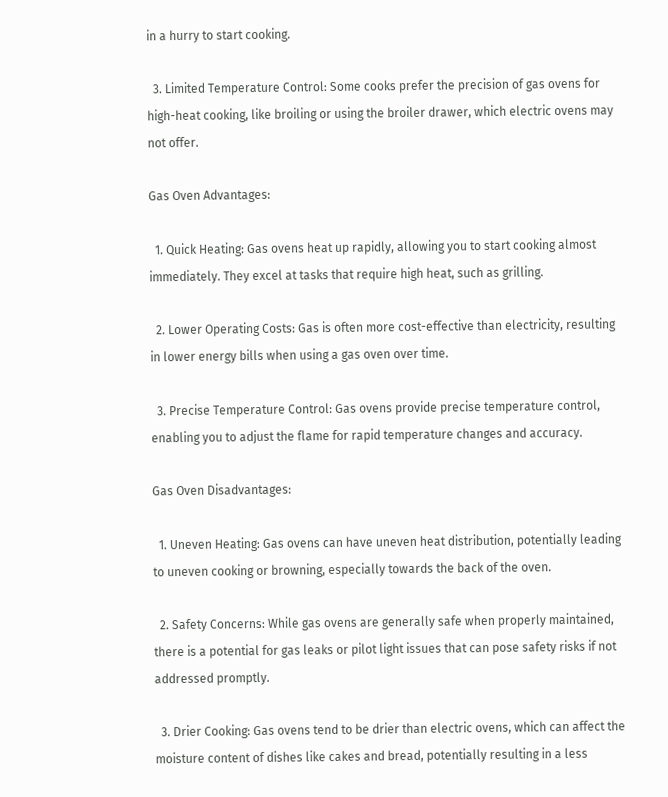in a hurry to start cooking.

  3. Limited Temperature Control: Some cooks prefer the precision of gas ovens for high-heat cooking, like broiling or using the broiler drawer, which electric ovens may not offer.

Gas Oven Advantages:

  1. Quick Heating: Gas ovens heat up rapidly, allowing you to start cooking almost immediately. They excel at tasks that require high heat, such as grilling.

  2. Lower Operating Costs: Gas is often more cost-effective than electricity, resulting in lower energy bills when using a gas oven over time.

  3. Precise Temperature Control: Gas ovens provide precise temperature control, enabling you to adjust the flame for rapid temperature changes and accuracy.

Gas Oven Disadvantages:

  1. Uneven Heating: Gas ovens can have uneven heat distribution, potentially leading to uneven cooking or browning, especially towards the back of the oven.

  2. Safety Concerns: While gas ovens are generally safe when properly maintained, there is a potential for gas leaks or pilot light issues that can pose safety risks if not addressed promptly.

  3. Drier Cooking: Gas ovens tend to be drier than electric ovens, which can affect the moisture content of dishes like cakes and bread, potentially resulting in a less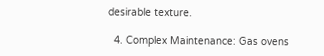desirable texture.

  4. Complex Maintenance: Gas ovens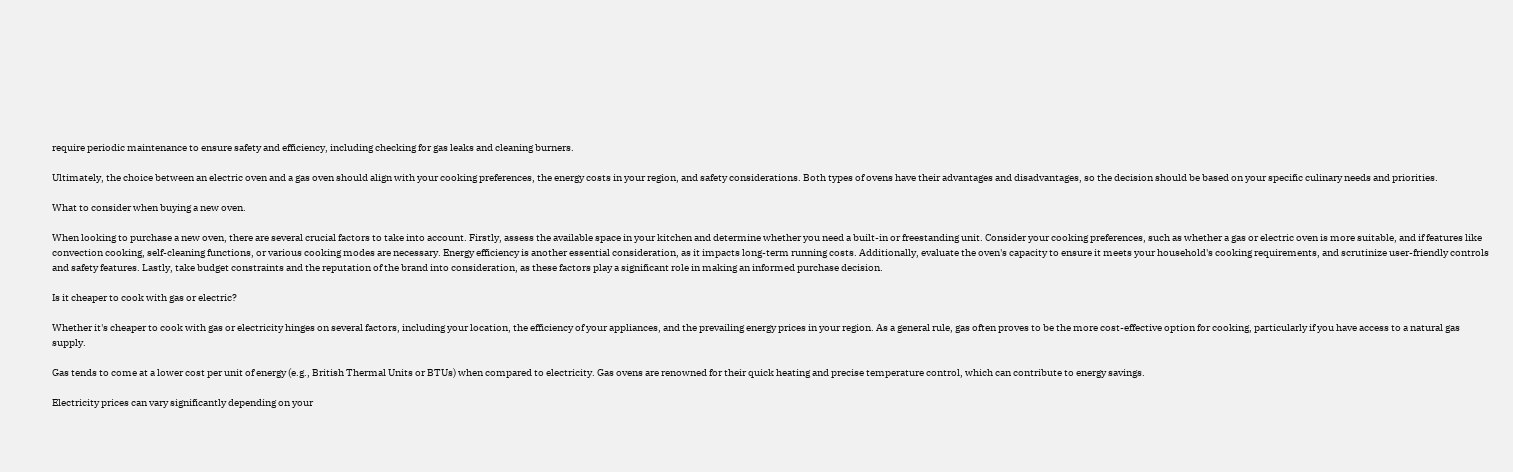require periodic maintenance to ensure safety and efficiency, including checking for gas leaks and cleaning burners.

Ultimately, the choice between an electric oven and a gas oven should align with your cooking preferences, the energy costs in your region, and safety considerations. Both types of ovens have their advantages and disadvantages, so the decision should be based on your specific culinary needs and priorities.

What to consider when buying a new oven.

When looking to purchase a new oven, there are several crucial factors to take into account. Firstly, assess the available space in your kitchen and determine whether you need a built-in or freestanding unit. Consider your cooking preferences, such as whether a gas or electric oven is more suitable, and if features like convection cooking, self-cleaning functions, or various cooking modes are necessary. Energy efficiency is another essential consideration, as it impacts long-term running costs. Additionally, evaluate the oven's capacity to ensure it meets your household's cooking requirements, and scrutinize user-friendly controls and safety features. Lastly, take budget constraints and the reputation of the brand into consideration, as these factors play a significant role in making an informed purchase decision.

Is it cheaper to cook with gas or electric?

Whether it's cheaper to cook with gas or electricity hinges on several factors, including your location, the efficiency of your appliances, and the prevailing energy prices in your region. As a general rule, gas often proves to be the more cost-effective option for cooking, particularly if you have access to a natural gas supply.

Gas tends to come at a lower cost per unit of energy (e.g., British Thermal Units or BTUs) when compared to electricity. Gas ovens are renowned for their quick heating and precise temperature control, which can contribute to energy savings.

Electricity prices can vary significantly depending on your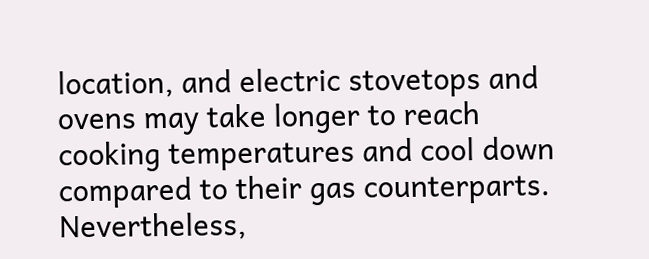location, and electric stovetops and ovens may take longer to reach cooking temperatures and cool down compared to their gas counterparts. Nevertheless,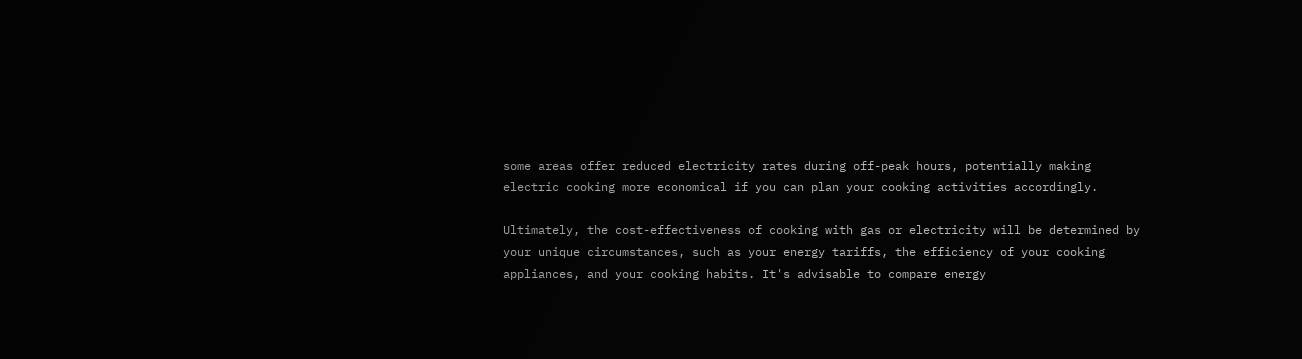some areas offer reduced electricity rates during off-peak hours, potentially making electric cooking more economical if you can plan your cooking activities accordingly.

Ultimately, the cost-effectiveness of cooking with gas or electricity will be determined by your unique circumstances, such as your energy tariffs, the efficiency of your cooking appliances, and your cooking habits. It's advisable to compare energy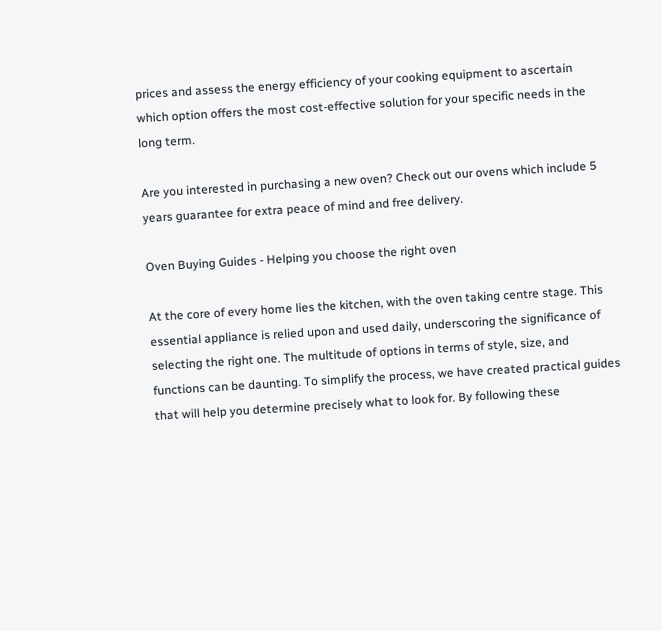prices and assess the energy efficiency of your cooking equipment to ascertain which option offers the most cost-effective solution for your specific needs in the long term.

Are you interested in purchasing a new oven? Check out our ovens which include 5 years guarantee for extra peace of mind and free delivery.

Oven Buying Guides - Helping you choose the right oven

At the core of every home lies the kitchen, with the oven taking centre stage. This essential appliance is relied upon and used daily, underscoring the significance of selecting the right one. The multitude of options in terms of style, size, and functions can be daunting. To simplify the process, we have created practical guides that will help you determine precisely what to look for. By following these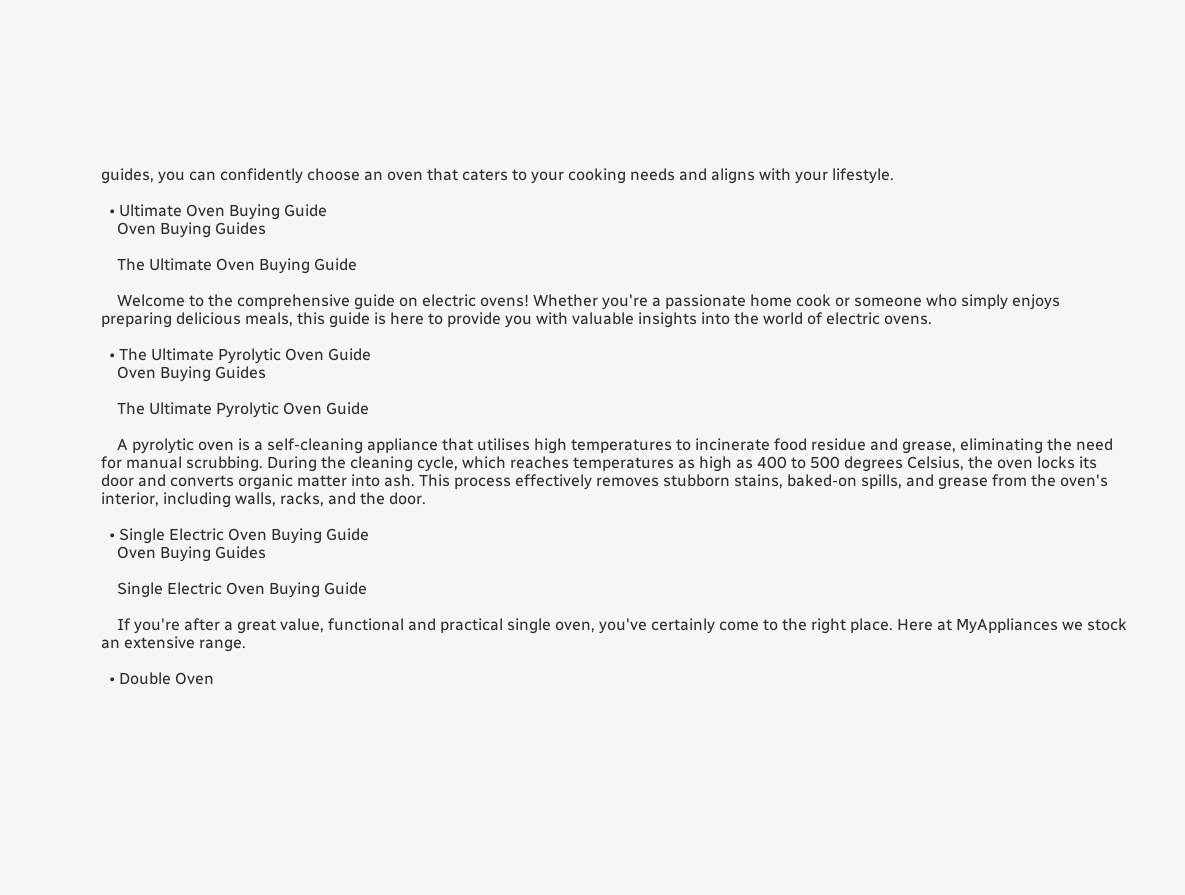guides, you can confidently choose an oven that caters to your cooking needs and aligns with your lifestyle.

  • Ultimate Oven Buying Guide
    Oven Buying Guides

    The Ultimate Oven Buying Guide

    Welcome to the comprehensive guide on electric ovens! Whether you're a passionate home cook or someone who simply enjoys preparing delicious meals, this guide is here to provide you with valuable insights into the world of electric ovens.

  • The Ultimate Pyrolytic Oven Guide
    Oven Buying Guides

    The Ultimate Pyrolytic Oven Guide

    A pyrolytic oven is a self-cleaning appliance that utilises high temperatures to incinerate food residue and grease, eliminating the need for manual scrubbing. During the cleaning cycle, which reaches temperatures as high as 400 to 500 degrees Celsius, the oven locks its door and converts organic matter into ash. This process effectively removes stubborn stains, baked-on spills, and grease from the oven's interior, including walls, racks, and the door.

  • Single Electric Oven Buying Guide
    Oven Buying Guides

    Single Electric Oven Buying Guide

    If you're after a great value, functional and practical single oven, you've certainly come to the right place. Here at MyAppliances we stock an extensive range.

  • Double Oven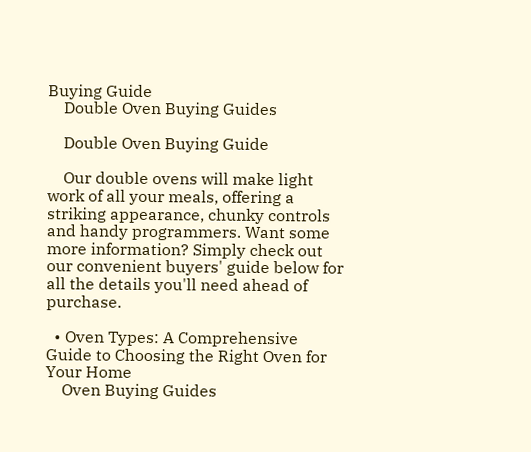Buying Guide
    Double Oven Buying Guides

    Double Oven Buying Guide

    Our double ovens will make light work of all your meals, offering a striking appearance, chunky controls and handy programmers. Want some more information? Simply check out our convenient buyers' guide below for all the details you'll need ahead of purchase.

  • Oven Types: A Comprehensive Guide to Choosing the Right Oven for Your Home
    Oven Buying Guides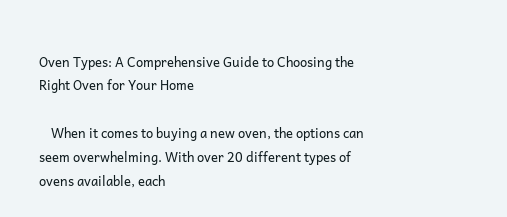Oven Types: A Comprehensive Guide to Choosing the Right Oven for Your Home

    When it comes to buying a new oven, the options can seem overwhelming. With over 20 different types of ovens available, each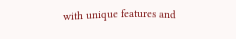with unique features and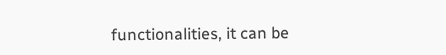functionalities, it can be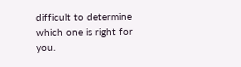difficult to determine which one is right for you.